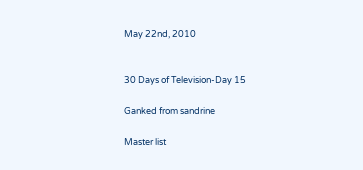May 22nd, 2010


30 Days of Television-Day 15

Ganked from sandrine

Master list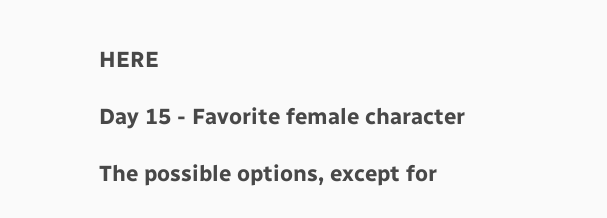HERE

Day 15 - Favorite female character

The possible options, except for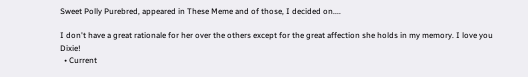Sweet Polly Purebred, appeared in These Meme and of those, I decided on....

I don't have a great rationale for her over the others except for the great affection she holds in my memory. I love you Dixie!
  • Current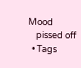Mood
    pissed off
  • Tags